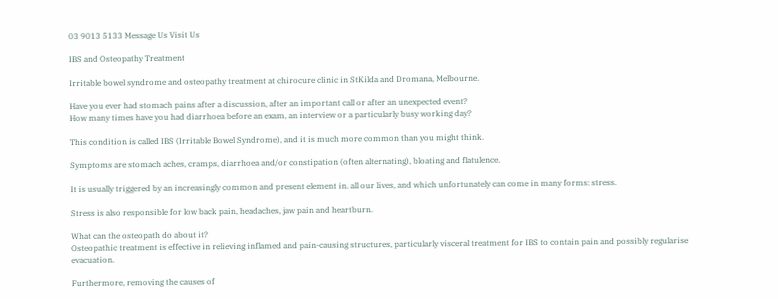03 9013 5133 Message Us Visit Us

IBS and Osteopathy Treatment

Irritable bowel syndrome and osteopathy treatment at chirocure clinic in StKilda and Dromana, Melbourne.

Have you ever had stomach pains after a discussion, after an important call or after an unexpected event?
How many times have you had diarrhoea before an exam, an interview or a particularly busy working day?

This condition is called IBS (Irritable Bowel Syndrome), and it is much more common than you might think.

Symptoms are stomach aches, cramps, diarrhoea and/or constipation (often alternating), bloating and flatulence.

It is usually triggered by an increasingly common and present element in. all our lives, and which unfortunately can come in many forms: stress.

Stress is also responsible for low back pain, headaches, jaw pain and heartburn.

What can the osteopath do about it?
Osteopathic treatment is effective in relieving inflamed and pain-causing structures, particularly visceral treatment for IBS to contain pain and possibly regularise evacuation.

Furthermore, removing the causes of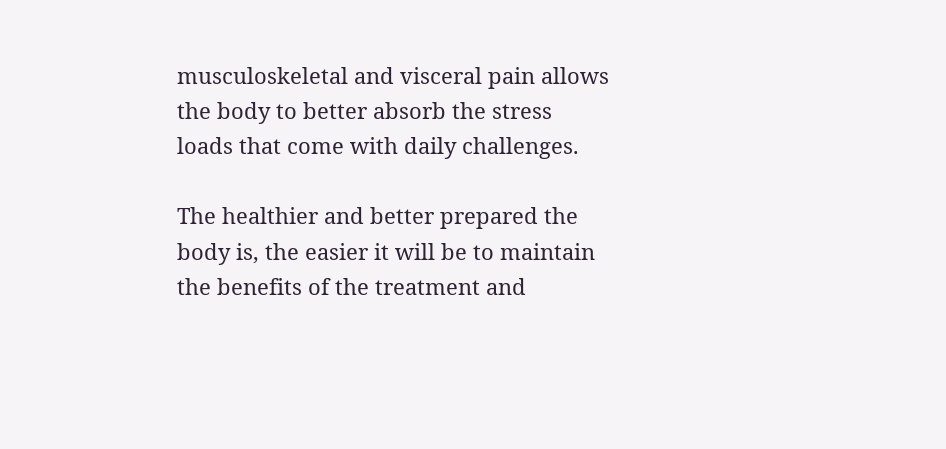musculoskeletal and visceral pain allows the body to better absorb the stress loads that come with daily challenges.

The healthier and better prepared the body is, the easier it will be to maintain the benefits of the treatment and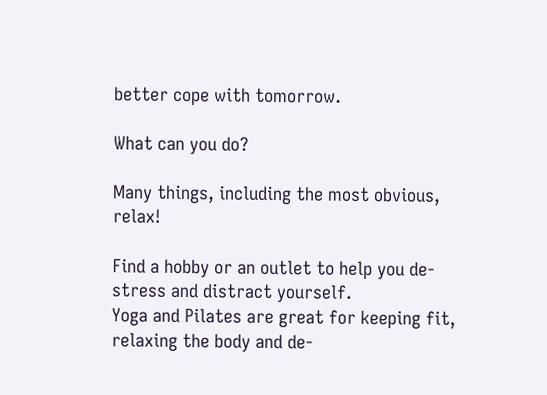better cope with tomorrow.

What can you do?

Many things, including the most obvious, relax!

Find a hobby or an outlet to help you de-stress and distract yourself.
Yoga and Pilates are great for keeping fit, relaxing the body and de-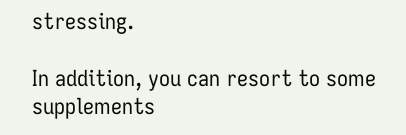stressing.

In addition, you can resort to some supplements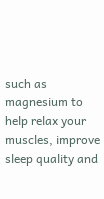such as magnesium to help relax your muscles, improve sleep quality and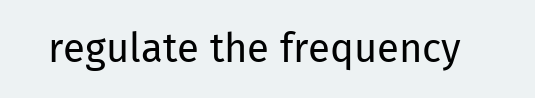regulate the frequency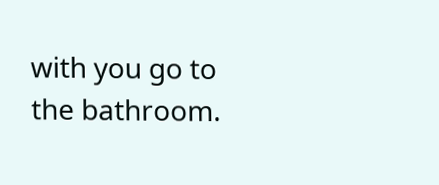with you go to the bathroom.